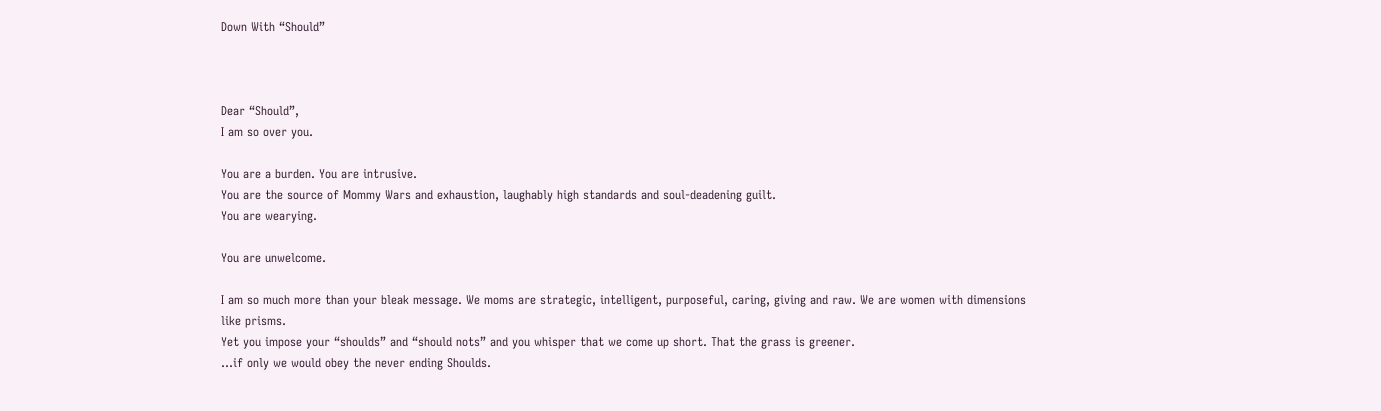Down With “Should”



Dear “Should”,
I am so over you.

You are a burden. You are intrusive.
You are the source of Mommy Wars and exhaustion, laughably high standards and soul-deadening guilt.
You are wearying.

You are unwelcome.

I am so much more than your bleak message. We moms are strategic, intelligent, purposeful, caring, giving and raw. We are women with dimensions like prisms.
Yet you impose your “shoulds” and “should nots” and you whisper that we come up short. That the grass is greener.
…if only we would obey the never ending Shoulds.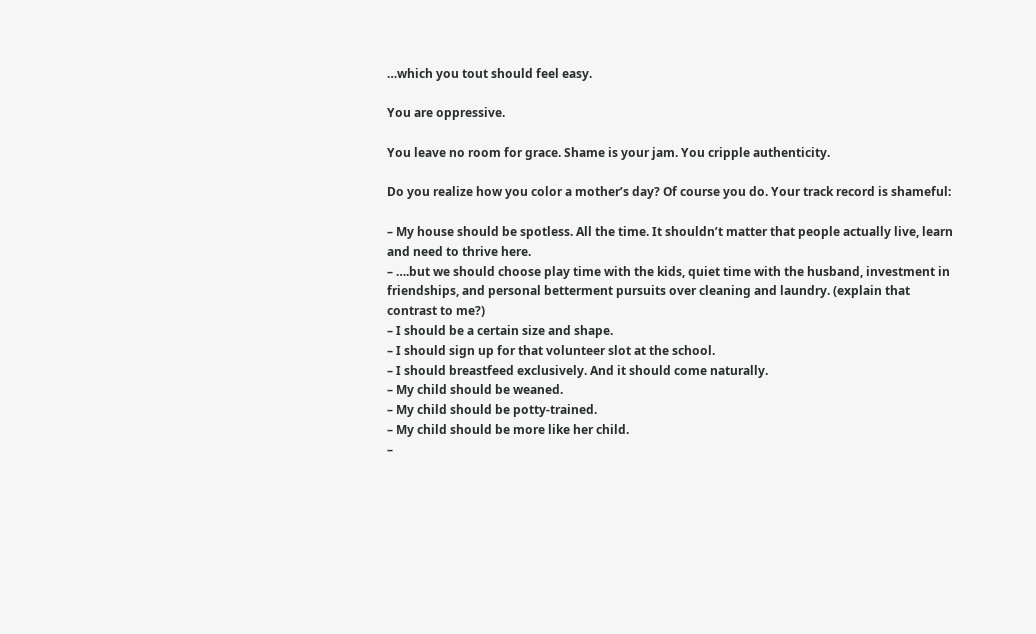…which you tout should feel easy.

You are oppressive.

You leave no room for grace. Shame is your jam. You cripple authenticity.

Do you realize how you color a mother’s day? Of course you do. Your track record is shameful:

– My house should be spotless. All the time. It shouldn’t matter that people actually live, learn and need to thrive here.
– ….but we should choose play time with the kids, quiet time with the husband, investment in friendships, and personal betterment pursuits over cleaning and laundry. (explain that contrast to me?)
– I should be a certain size and shape.
– I should sign up for that volunteer slot at the school.
– I should breastfeed exclusively. And it should come naturally.
– My child should be weaned.
– My child should be potty-trained.
– My child should be more like her child.
–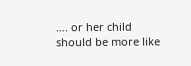…. or her child should be more like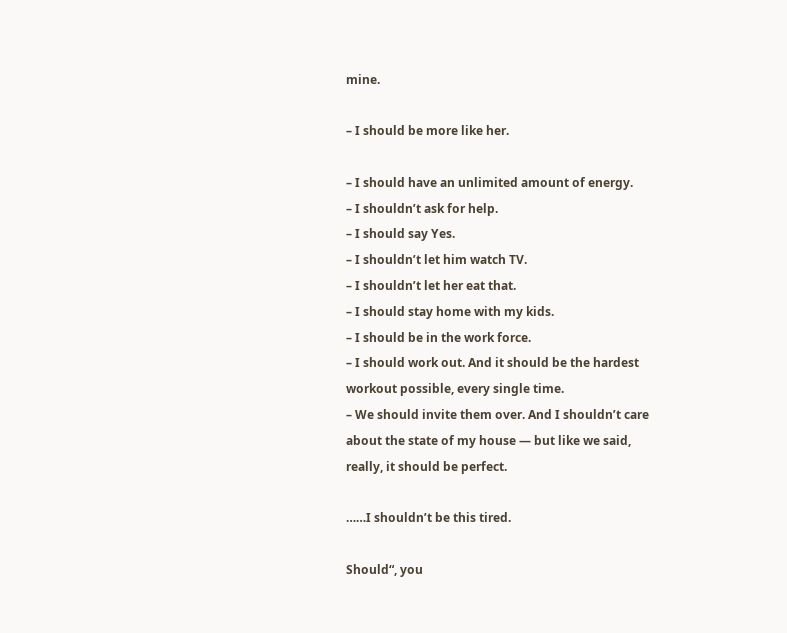mine.

– I should be more like her.

– I should have an unlimited amount of energy.
– I shouldn’t ask for help.
– I should say Yes.
– I shouldn’t let him watch TV.
– I shouldn’t let her eat that.
– I should stay home with my kids.
– I should be in the work force.
– I should work out. And it should be the hardest workout possible, every single time.
– We should invite them over. And I shouldn’t care about the state of my house — but like we said, really, it should be perfect.

……I shouldn’t be this tired.

Should“, you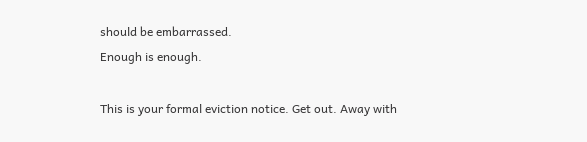should be embarrassed.
Enough is enough.

This is your formal eviction notice. Get out. Away with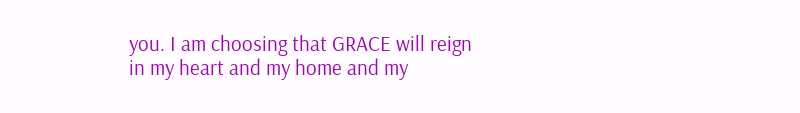you. I am choosing that GRACE will reign in my heart and my home and my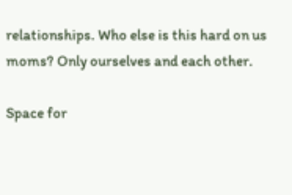relationships. Who else is this hard on us moms? Only ourselves and each other.

Space for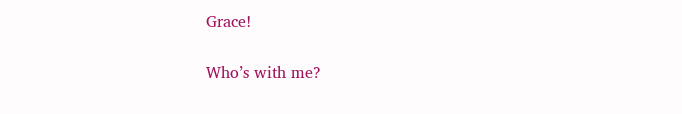Grace!

Who’s with me?